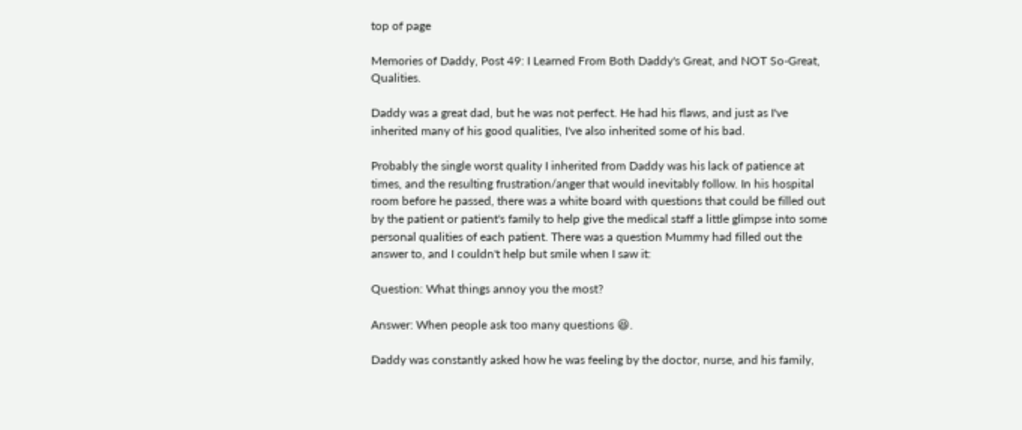top of page

Memories of Daddy, Post 49: I Learned From Both Daddy's Great, and NOT So-Great, Qualities.

Daddy was a great dad, but he was not perfect. He had his flaws, and just as I've inherited many of his good qualities, I've also inherited some of his bad.

Probably the single worst quality I inherited from Daddy was his lack of patience at times, and the resulting frustration/anger that would inevitably follow. In his hospital room before he passed, there was a white board with questions that could be filled out by the patient or patient's family to help give the medical staff a little glimpse into some personal qualities of each patient. There was a question Mummy had filled out the answer to, and I couldn't help but smile when I saw it:

Question: What things annoy you the most?

Answer: When people ask too many questions 😆.

Daddy was constantly asked how he was feeling by the doctor, nurse, and his family,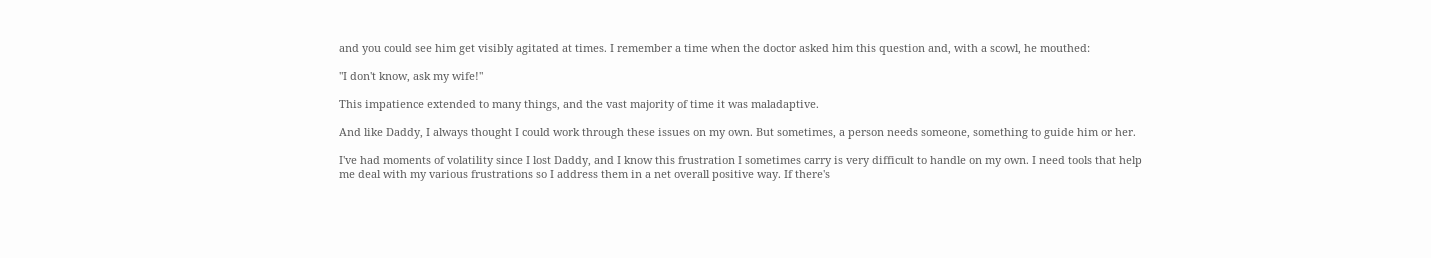and you could see him get visibly agitated at times. I remember a time when the doctor asked him this question and, with a scowl, he mouthed:

"I don't know, ask my wife!"

This impatience extended to many things, and the vast majority of time it was maladaptive.

And like Daddy, I always thought I could work through these issues on my own. But sometimes, a person needs someone, something to guide him or her.

I've had moments of volatility since I lost Daddy, and I know this frustration I sometimes carry is very difficult to handle on my own. I need tools that help me deal with my various frustrations so I address them in a net overall positive way. If there's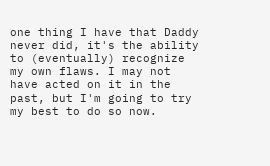one thing I have that Daddy never did, it's the ability to (eventually) recognize my own flaws. I may not have acted on it in the past, but I'm going to try my best to do so now.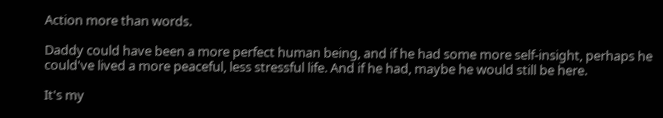Action more than words.

Daddy could have been a more perfect human being, and if he had some more self-insight, perhaps he could've lived a more peaceful, less stressful life. And if he had, maybe he would still be here.

It's my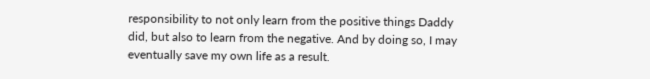responsibility to not only learn from the positive things Daddy did, but also to learn from the negative. And by doing so, I may eventually save my own life as a result.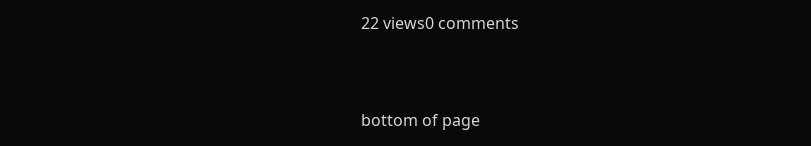22 views0 comments


bottom of page